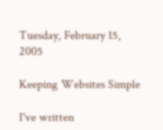Tuesday, February 15, 2005

Keeping Websites Simple

I've written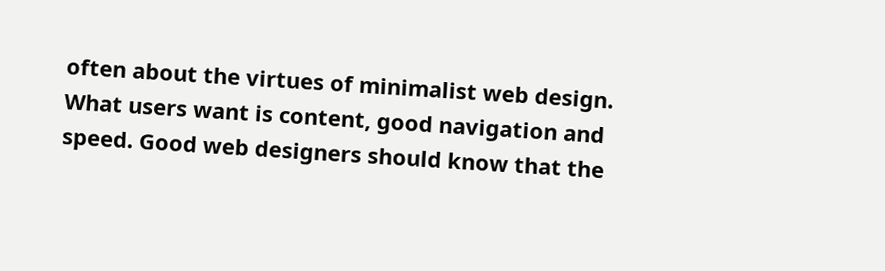often about the virtues of minimalist web design. What users want is content, good navigation and speed. Good web designers should know that the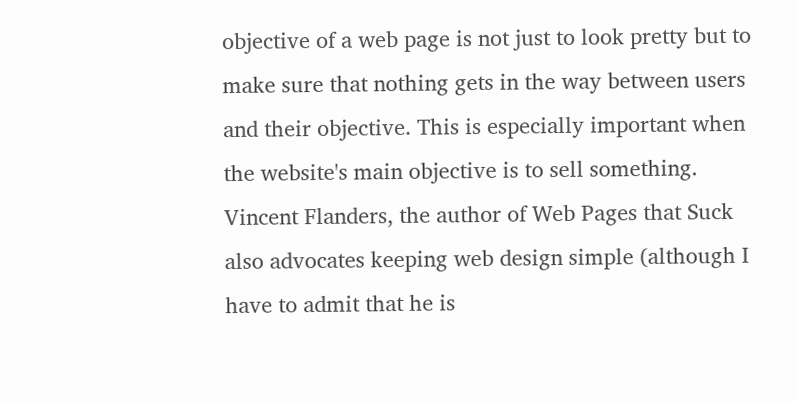objective of a web page is not just to look pretty but to make sure that nothing gets in the way between users and their objective. This is especially important when the website's main objective is to sell something. Vincent Flanders, the author of Web Pages that Suck also advocates keeping web design simple (although I have to admit that he is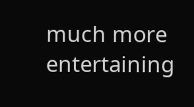much more entertaining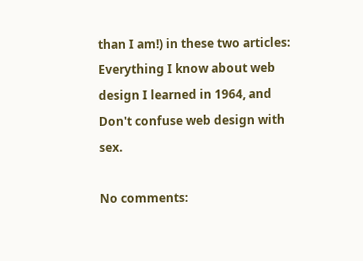than I am!) in these two articles: Everything I know about web design I learned in 1964, and Don't confuse web design with sex.

No comments: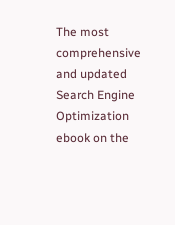The most comprehensive and updated Search Engine Optimization ebook on the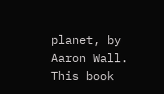planet, by Aaron Wall. This book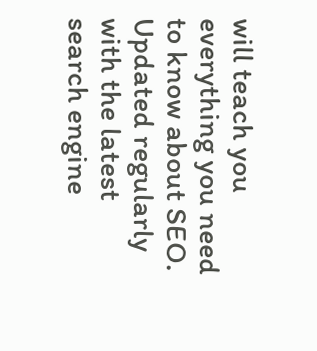will teach you everything you need to know about SEO. Updated regularly with the latest search engine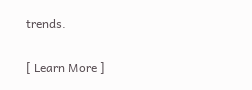trends.

[ Learn More ]